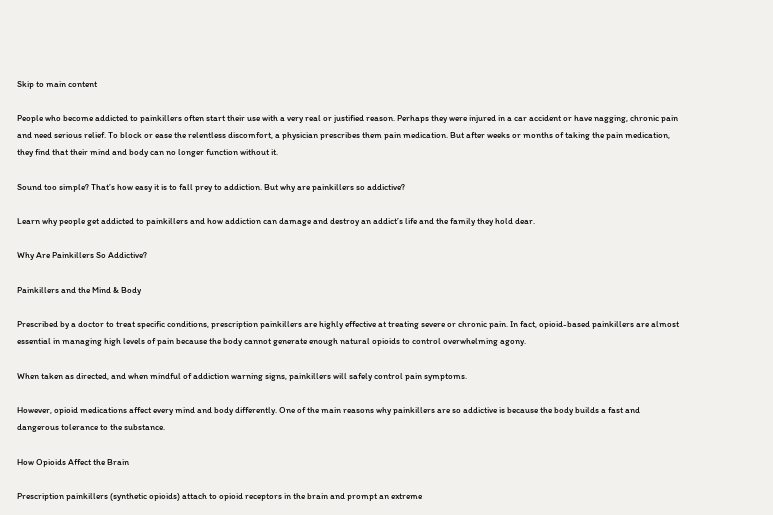Skip to main content

People who become addicted to painkillers often start their use with a very real or justified reason. Perhaps they were injured in a car accident or have nagging, chronic pain and need serious relief. To block or ease the relentless discomfort, a physician prescribes them pain medication. But after weeks or months of taking the pain medication, they find that their mind and body can no longer function without it.

Sound too simple? That’s how easy it is to fall prey to addiction. But why are painkillers so addictive?

Learn why people get addicted to painkillers and how addiction can damage and destroy an addict’s life and the family they hold dear.

Why Are Painkillers So Addictive?

Painkillers and the Mind & Body

Prescribed by a doctor to treat specific conditions, prescription painkillers are highly effective at treating severe or chronic pain. In fact, opioid-based painkillers are almost essential in managing high levels of pain because the body cannot generate enough natural opioids to control overwhelming agony.

When taken as directed, and when mindful of addiction warning signs, painkillers will safely control pain symptoms.

However, opioid medications affect every mind and body differently. One of the main reasons why painkillers are so addictive is because the body builds a fast and dangerous tolerance to the substance.

How Opioids Affect the Brain

Prescription painkillers (synthetic opioids) attach to opioid receptors in the brain and prompt an extreme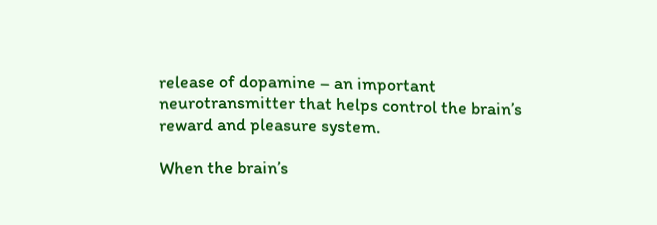release of dopamine – an important neurotransmitter that helps control the brain’s reward and pleasure system.

When the brain’s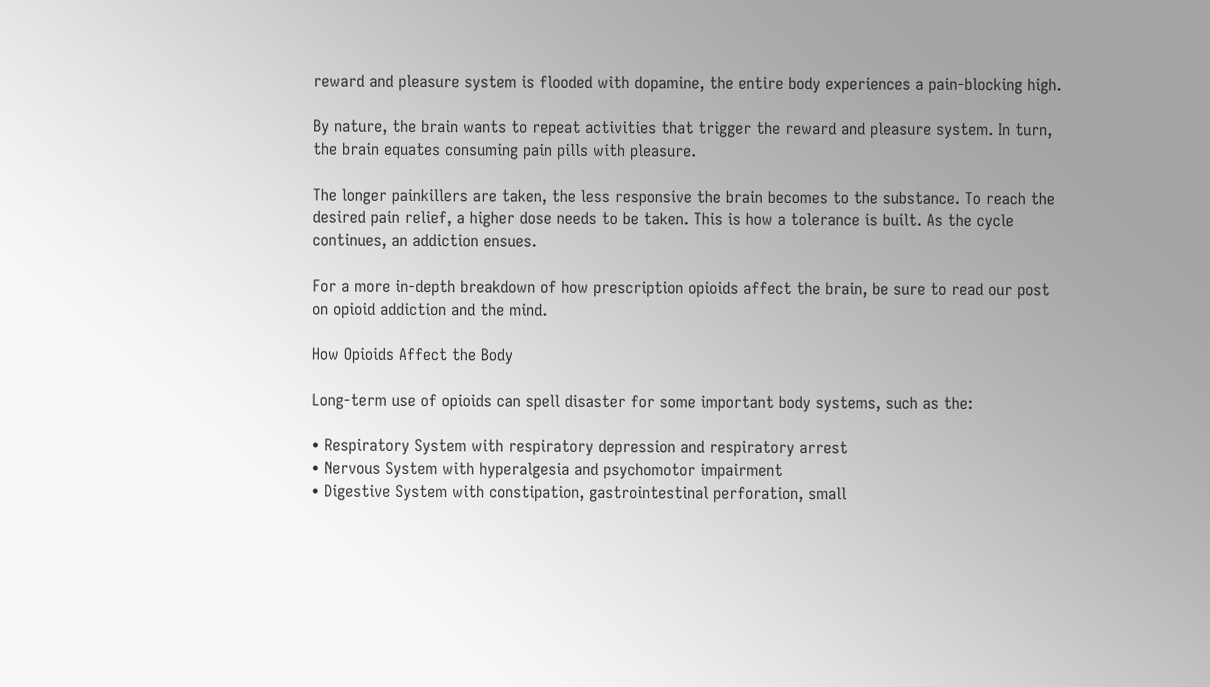reward and pleasure system is flooded with dopamine, the entire body experiences a pain-blocking high.

By nature, the brain wants to repeat activities that trigger the reward and pleasure system. In turn, the brain equates consuming pain pills with pleasure.

The longer painkillers are taken, the less responsive the brain becomes to the substance. To reach the desired pain relief, a higher dose needs to be taken. This is how a tolerance is built. As the cycle continues, an addiction ensues.

For a more in-depth breakdown of how prescription opioids affect the brain, be sure to read our post on opioid addiction and the mind.

How Opioids Affect the Body

Long-term use of opioids can spell disaster for some important body systems, such as the:

• Respiratory System with respiratory depression and respiratory arrest
• Nervous System with hyperalgesia and psychomotor impairment
• Digestive System with constipation, gastrointestinal perforation, small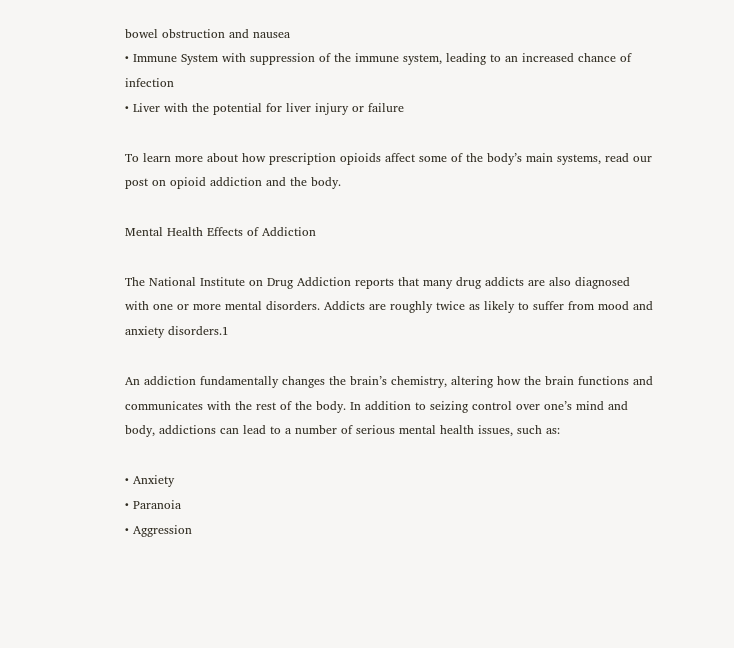bowel obstruction and nausea
• Immune System with suppression of the immune system, leading to an increased chance of infection
• Liver with the potential for liver injury or failure

To learn more about how prescription opioids affect some of the body’s main systems, read our post on opioid addiction and the body.

Mental Health Effects of Addiction

The National Institute on Drug Addiction reports that many drug addicts are also diagnosed with one or more mental disorders. Addicts are roughly twice as likely to suffer from mood and anxiety disorders.1

An addiction fundamentally changes the brain’s chemistry, altering how the brain functions and communicates with the rest of the body. In addition to seizing control over one’s mind and body, addictions can lead to a number of serious mental health issues, such as:

• Anxiety
• Paranoia
• Aggression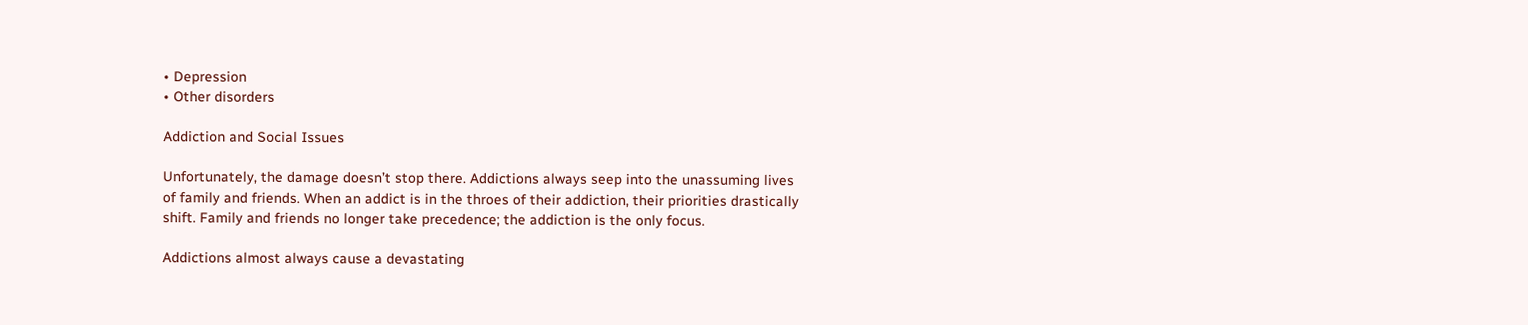• Depression
• Other disorders

Addiction and Social Issues

Unfortunately, the damage doesn’t stop there. Addictions always seep into the unassuming lives of family and friends. When an addict is in the throes of their addiction, their priorities drastically shift. Family and friends no longer take precedence; the addiction is the only focus.

Addictions almost always cause a devastating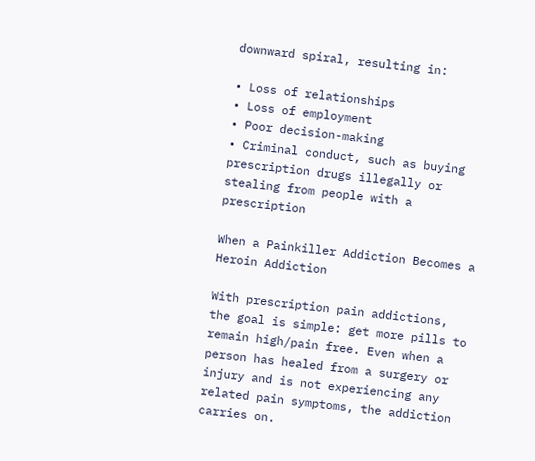downward spiral, resulting in:

• Loss of relationships
• Loss of employment
• Poor decision-making
• Criminal conduct, such as buying prescription drugs illegally or stealing from people with a prescription

When a Painkiller Addiction Becomes a Heroin Addiction

With prescription pain addictions, the goal is simple: get more pills to remain high/pain free. Even when a person has healed from a surgery or injury and is not experiencing any related pain symptoms, the addiction carries on.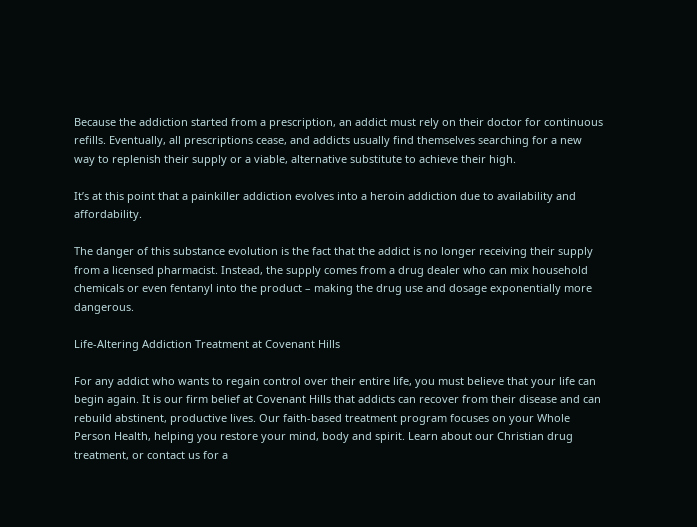Because the addiction started from a prescription, an addict must rely on their doctor for continuous refills. Eventually, all prescriptions cease, and addicts usually find themselves searching for a new way to replenish their supply or a viable, alternative substitute to achieve their high.

It’s at this point that a painkiller addiction evolves into a heroin addiction due to availability and affordability.

The danger of this substance evolution is the fact that the addict is no longer receiving their supply from a licensed pharmacist. Instead, the supply comes from a drug dealer who can mix household chemicals or even fentanyl into the product – making the drug use and dosage exponentially more dangerous.

Life-Altering Addiction Treatment at Covenant Hills

For any addict who wants to regain control over their entire life, you must believe that your life can begin again. It is our firm belief at Covenant Hills that addicts can recover from their disease and can rebuild abstinent, productive lives. Our faith-based treatment program focuses on your Whole Person Health, helping you restore your mind, body and spirit. Learn about our Christian drug treatment, or contact us for a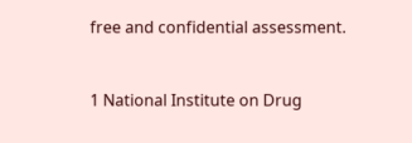free and confidential assessment.


1 National Institute on Drug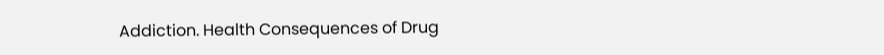Addiction. Health Consequences of Drug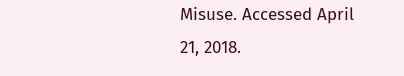Misuse. Accessed April 21, 2018.